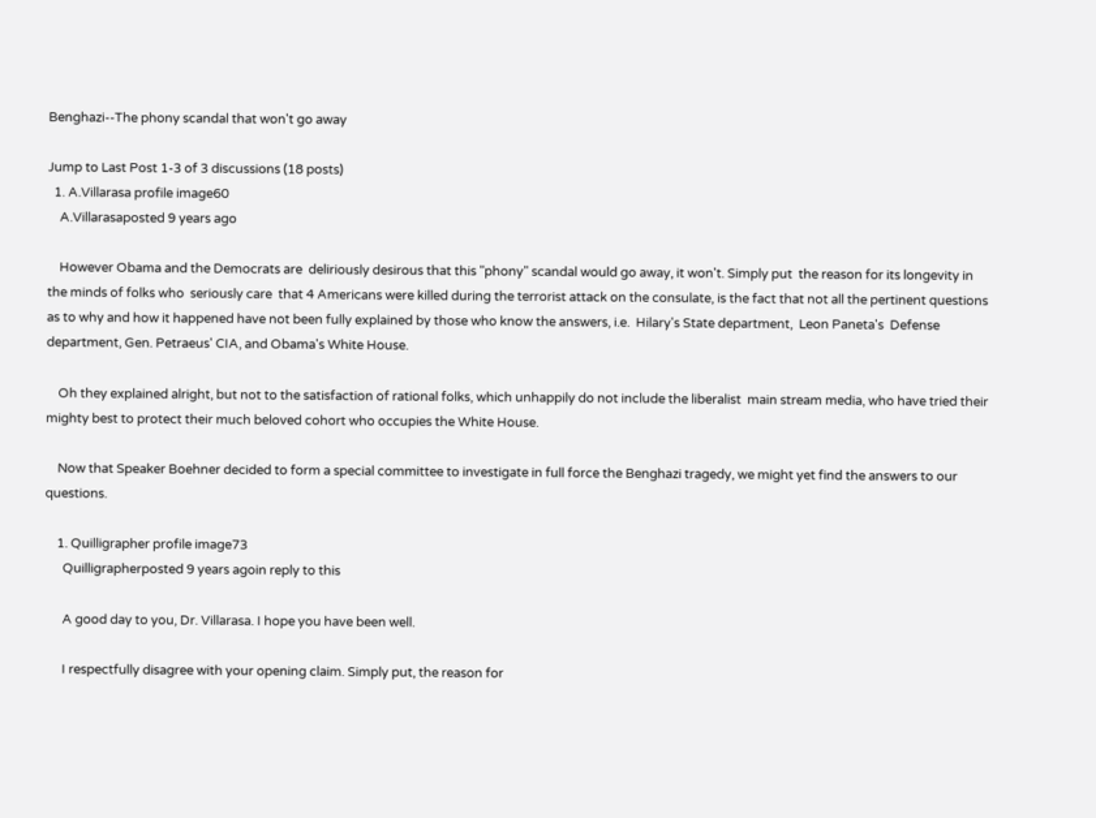Benghazi--The phony scandal that won't go away

Jump to Last Post 1-3 of 3 discussions (18 posts)
  1. A.Villarasa profile image60
    A.Villarasaposted 9 years ago

    However Obama and the Democrats are  deliriously desirous that this "phony" scandal would go away, it won't. Simply put  the reason for its longevity in the minds of folks who  seriously care  that 4 Americans were killed during the terrorist attack on the consulate, is the fact that not all the pertinent questions as to why and how it happened have not been fully explained by those who know the answers, i.e.  Hilary's State department,  Leon Paneta's  Defense department, Gen. Petraeus' CIA, and Obama's White House.

    Oh they explained alright, but not to the satisfaction of rational folks, which unhappily do not include the liberalist  main stream media, who have tried their mighty best to protect their much beloved cohort who occupies the White House.

    Now that Speaker Boehner decided to form a special committee to investigate in full force the Benghazi tragedy, we might yet find the answers to our questions.

    1. Quilligrapher profile image73
      Quilligrapherposted 9 years agoin reply to this

      A good day to you, Dr. Villarasa. I hope you have been well.

      I respectfully disagree with your opening claim. Simply put, the reason for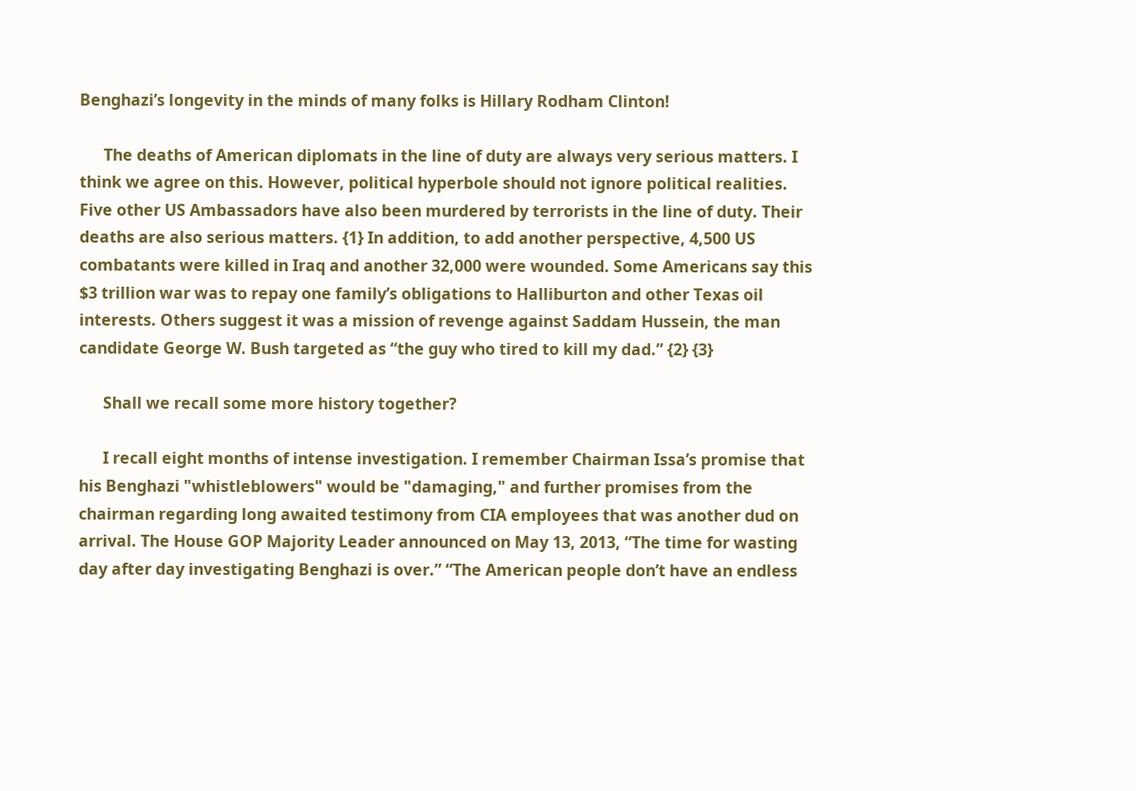Benghazi’s longevity in the minds of many folks is Hillary Rodham Clinton!

      The deaths of American diplomats in the line of duty are always very serious matters. I think we agree on this. However, political hyperbole should not ignore political realities. Five other US Ambassadors have also been murdered by terrorists in the line of duty. Their deaths are also serious matters. {1} In addition, to add another perspective, 4,500 US combatants were killed in Iraq and another 32,000 were wounded. Some Americans say this $3 trillion war was to repay one family’s obligations to Halliburton and other Texas oil interests. Others suggest it was a mission of revenge against Saddam Hussein, the man candidate George W. Bush targeted as “the guy who tired to kill my dad.” {2} {3}

      Shall we recall some more history together?

      I recall eight months of intense investigation. I remember Chairman Issa’s promise that his Benghazi "whistleblowers" would be "damaging," and further promises from the chairman regarding long awaited testimony from CIA employees that was another dud on arrival. The House GOP Majority Leader announced on May 13, 2013, “The time for wasting day after day investigating Benghazi is over.” “The American people don’t have an endless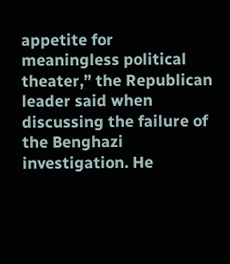appetite for meaningless political theater,” the Republican leader said when discussing the failure of the Benghazi investigation. He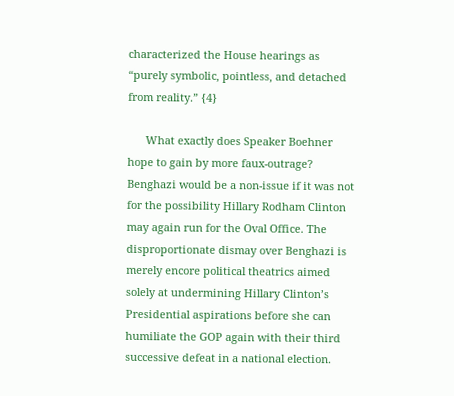characterized the House hearings as “purely symbolic, pointless, and detached from reality.” {4}

      What exactly does Speaker Boehner hope to gain by more faux-outrage? Benghazi would be a non-issue if it was not for the possibility Hillary Rodham Clinton may again run for the Oval Office. The disproportionate dismay over Benghazi is merely encore political theatrics aimed solely at undermining Hillary Clinton’s Presidential aspirations before she can humiliate the GOP again with their third successive defeat in a national election.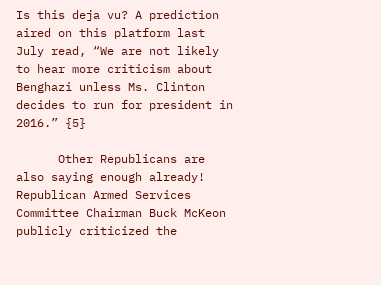Is this deja vu? A prediction aired on this platform last July read, “We are not likely to hear more criticism about Benghazi unless Ms. Clinton decides to run for president in 2016.” {5}

      Other Republicans are also saying enough already! Republican Armed Services Committee Chairman Buck McKeon publicly criticized the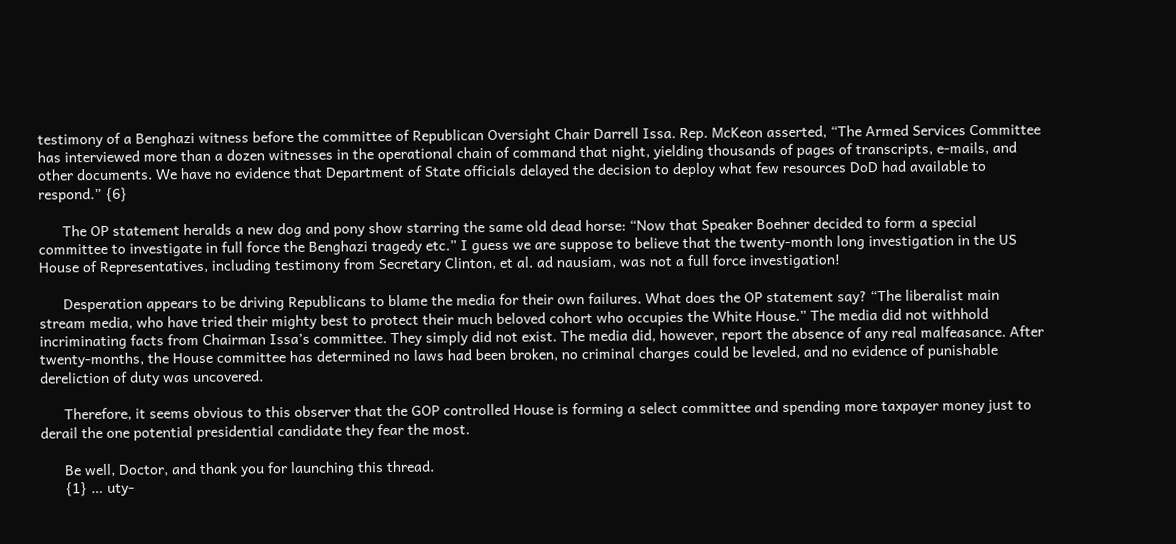testimony of a Benghazi witness before the committee of Republican Oversight Chair Darrell Issa. Rep. McKeon asserted, “The Armed Services Committee has interviewed more than a dozen witnesses in the operational chain of command that night, yielding thousands of pages of transcripts, e-mails, and other documents. We have no evidence that Department of State officials delayed the decision to deploy what few resources DoD had available to respond.” {6}

      The OP statement heralds a new dog and pony show starring the same old dead horse: “Now that Speaker Boehner decided to form a special committee to investigate in full force the Benghazi tragedy etc.” I guess we are suppose to believe that the twenty-month long investigation in the US House of Representatives, including testimony from Secretary Clinton, et al. ad nausiam, was not a full force investigation!

      Desperation appears to be driving Republicans to blame the media for their own failures. What does the OP statement say? “The liberalist main stream media, who have tried their mighty best to protect their much beloved cohort who occupies the White House.” The media did not withhold incriminating facts from Chairman Issa’s committee. They simply did not exist. The media did, however, report the absence of any real malfeasance. After twenty-months, the House committee has determined no laws had been broken, no criminal charges could be leveled, and no evidence of punishable dereliction of duty was uncovered.

      Therefore, it seems obvious to this observer that the GOP controlled House is forming a select committee and spending more taxpayer money just to derail the one potential presidential candidate they fear the most.

      Be well, Doctor, and thank you for launching this thread.
      {1} … uty-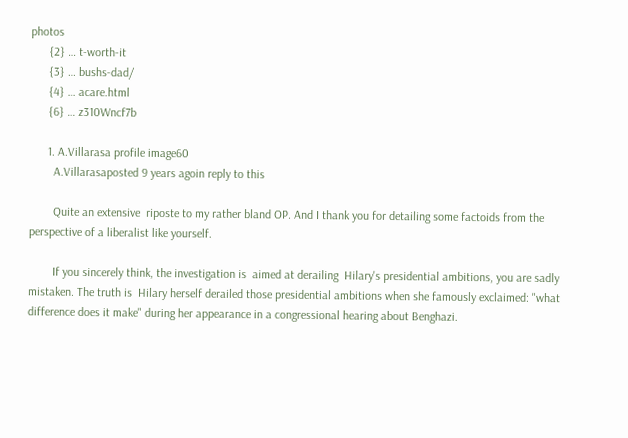photos
      {2} … t-worth-it
      {3} … bushs-dad/
      {4} … acare.html
      {6} … z310Wncf7b

      1. A.Villarasa profile image60
        A.Villarasaposted 9 years agoin reply to this

        Quite an extensive  riposte to my rather bland OP. And I thank you for detailing some factoids from the perspective of a liberalist like yourself.

        If you sincerely think, the investigation is  aimed at derailing  Hilary's presidential ambitions, you are sadly mistaken. The truth is  Hilary herself derailed those presidential ambitions when she famously exclaimed: "what difference does it make" during her appearance in a congressional hearing about Benghazi.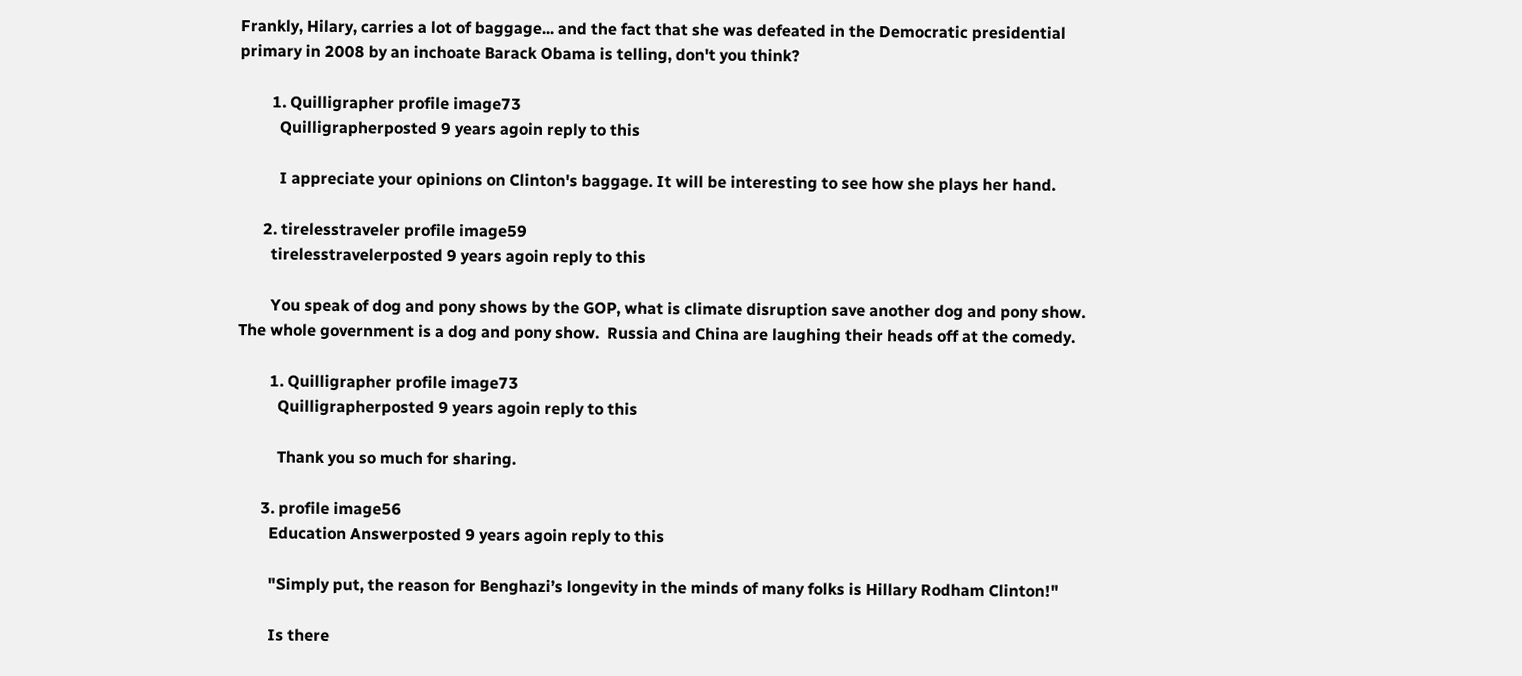Frankly, Hilary, carries a lot of baggage... and the fact that she was defeated in the Democratic presidential primary in 2008 by an inchoate Barack Obama is telling, don't you think?

        1. Quilligrapher profile image73
          Quilligrapherposted 9 years agoin reply to this

          I appreciate your opinions on Clinton's baggage. It will be interesting to see how she plays her hand.

      2. tirelesstraveler profile image59
        tirelesstravelerposted 9 years agoin reply to this

        You speak of dog and pony shows by the GOP, what is climate disruption save another dog and pony show.  The whole government is a dog and pony show.  Russia and China are laughing their heads off at the comedy.

        1. Quilligrapher profile image73
          Quilligrapherposted 9 years agoin reply to this

          Thank you so much for sharing.

      3. profile image56
        Education Answerposted 9 years agoin reply to this

        "Simply put, the reason for Benghazi’s longevity in the minds of many folks is Hillary Rodham Clinton!"

        Is there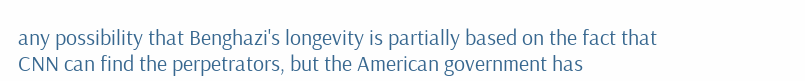any possibility that Benghazi's longevity is partially based on the fact that CNN can find the perpetrators, but the American government has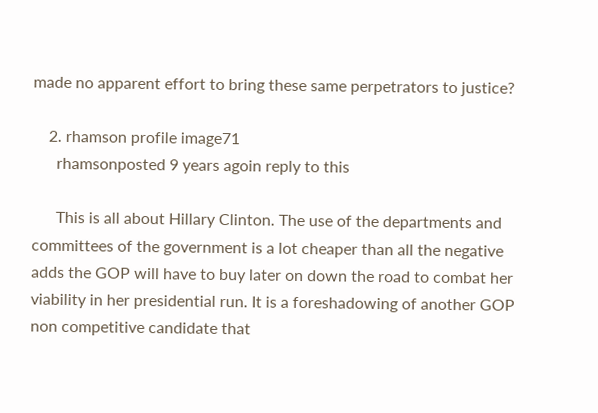made no apparent effort to bring these same perpetrators to justice?

    2. rhamson profile image71
      rhamsonposted 9 years agoin reply to this

      This is all about Hillary Clinton. The use of the departments and committees of the government is a lot cheaper than all the negative adds the GOP will have to buy later on down the road to combat her viability in her presidential run. It is a foreshadowing of another GOP non competitive candidate that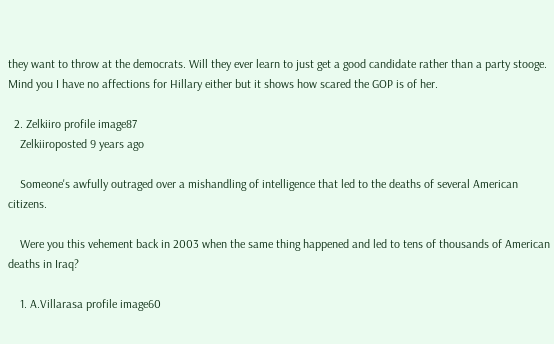they want to throw at the democrats. Will they ever learn to just get a good candidate rather than a party stooge. Mind you I have no affections for Hillary either but it shows how scared the GOP is of her.

  2. Zelkiiro profile image87
    Zelkiiroposted 9 years ago

    Someone's awfully outraged over a mishandling of intelligence that led to the deaths of several American citizens.

    Were you this vehement back in 2003 when the same thing happened and led to tens of thousands of American deaths in Iraq?

    1. A.Villarasa profile image60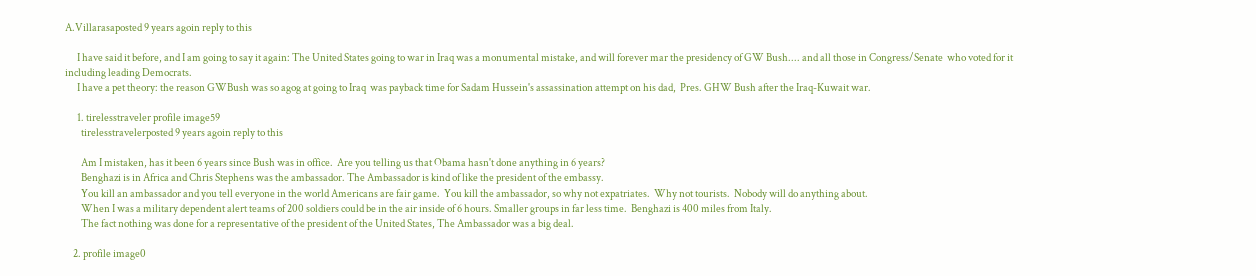A.Villarasaposted 9 years agoin reply to this

      I have said it before, and I am going to say it again: The United States going to war in Iraq was a monumental mistake, and will forever mar the presidency of GW Bush.... and all those in Congress/Senate  who voted for it including leading Democrats.
      I have a pet theory: the reason GWBush was so agog at going to Iraq  was payback time for Sadam Hussein's assassination attempt on his dad,  Pres. GHW Bush after the Iraq-Kuwait war.

      1. tirelesstraveler profile image59
        tirelesstravelerposted 9 years agoin reply to this

        Am I mistaken, has it been 6 years since Bush was in office.  Are you telling us that Obama hasn't done anything in 6 years?
        Benghazi is in Africa and Chris Stephens was the ambassador. The Ambassador is kind of like the president of the embassy.
        You kill an ambassador and you tell everyone in the world Americans are fair game.  You kill the ambassador, so why not expatriates.  Why not tourists.  Nobody will do anything about.
        When I was a military dependent alert teams of 200 soldiers could be in the air inside of 6 hours. Smaller groups in far less time.  Benghazi is 400 miles from Italy.
        The fact nothing was done for a representative of the president of the United States, The Ambassador was a big deal.

    2. profile image0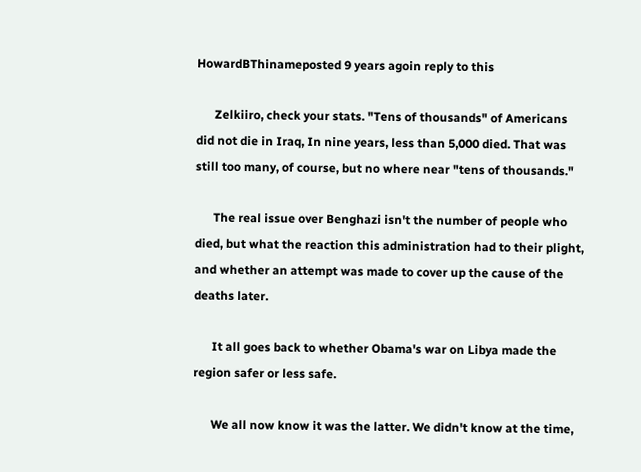HowardBThinameposted 9 years agoin reply to this

      Zelkiiro, check your stats. "Tens of thousands" of Americans did not die in Iraq, In nine years, less than 5,000 died. That was still too many, of course, but no where near "tens of thousands."

      The real issue over Benghazi isn't the number of people who died, but what the reaction this administration had to their plight, and whether an attempt was made to cover up the cause of the deaths later.

      It all goes back to whether Obama's war on Libya made the region safer or less safe.

      We all now know it was the latter. We didn't know at the time,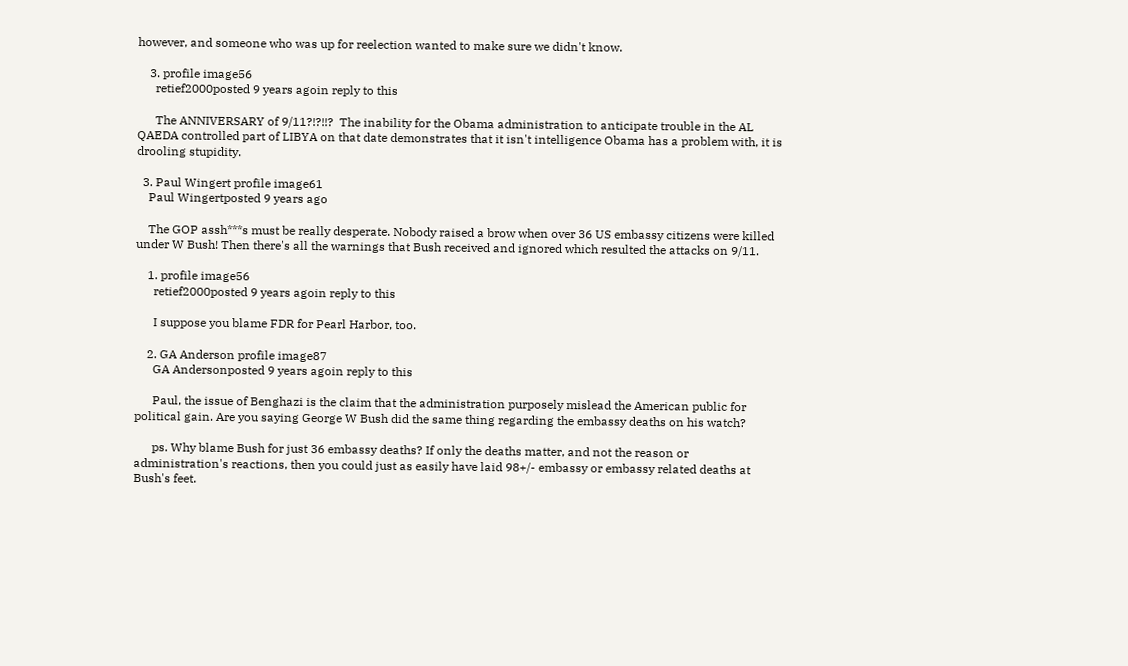however, and someone who was up for reelection wanted to make sure we didn't know.

    3. profile image56
      retief2000posted 9 years agoin reply to this

      The ANNIVERSARY of 9/11?!?!!?  The inability for the Obama administration to anticipate trouble in the AL QAEDA controlled part of LIBYA on that date demonstrates that it isn't intelligence Obama has a problem with, it is drooling stupidity.

  3. Paul Wingert profile image61
    Paul Wingertposted 9 years ago

    The GOP assh***s must be really desperate. Nobody raised a brow when over 36 US embassy citizens were killed under W Bush! Then there's all the warnings that Bush received and ignored which resulted the attacks on 9/11.

    1. profile image56
      retief2000posted 9 years agoin reply to this

      I suppose you blame FDR for Pearl Harbor, too.

    2. GA Anderson profile image87
      GA Andersonposted 9 years agoin reply to this

      Paul, the issue of Benghazi is the claim that the administration purposely mislead the American public for political gain. Are you saying George W Bush did the same thing regarding the embassy deaths on his watch?

      ps. Why blame Bush for just 36 embassy deaths? If only the deaths matter, and not the reason or administration's reactions, then you could just as easily have laid 98+/- embassy or embassy related deaths at Bush's feet.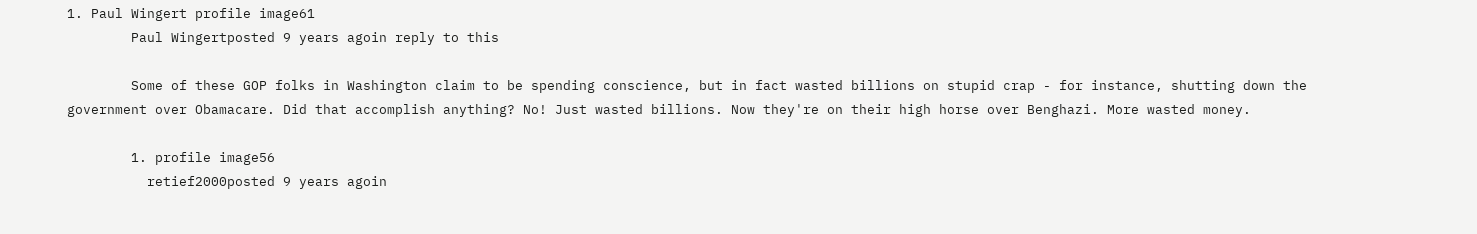1. Paul Wingert profile image61
        Paul Wingertposted 9 years agoin reply to this

        Some of these GOP folks in Washington claim to be spending conscience, but in fact wasted billions on stupid crap - for instance, shutting down the government over Obamacare. Did that accomplish anything? No! Just wasted billions. Now they're on their high horse over Benghazi. More wasted money.

        1. profile image56
          retief2000posted 9 years agoin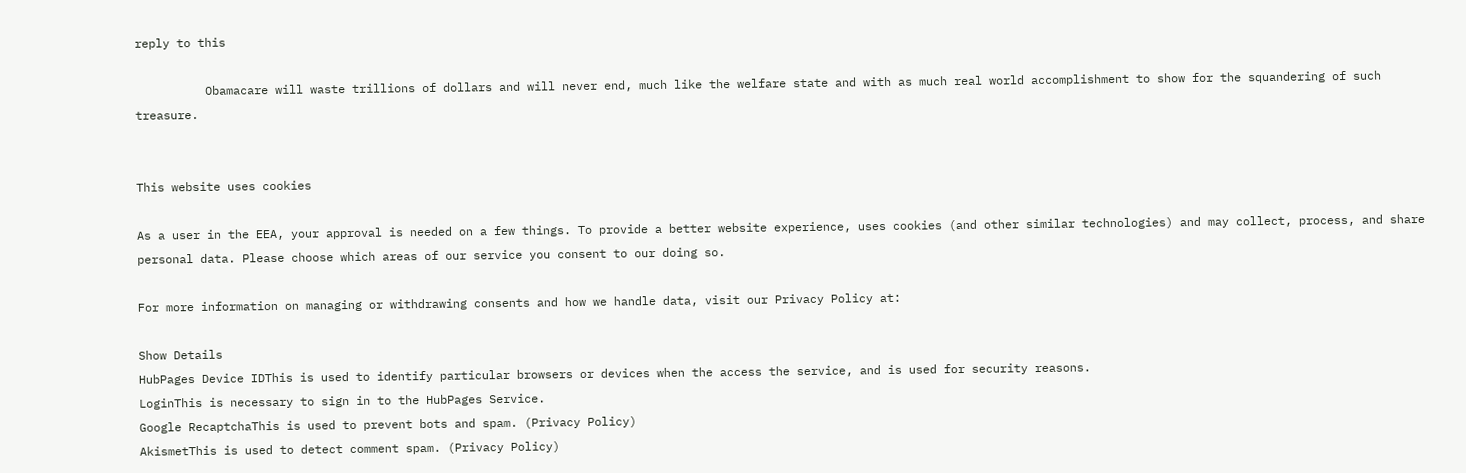reply to this

          Obamacare will waste trillions of dollars and will never end, much like the welfare state and with as much real world accomplishment to show for the squandering of such treasure.


This website uses cookies

As a user in the EEA, your approval is needed on a few things. To provide a better website experience, uses cookies (and other similar technologies) and may collect, process, and share personal data. Please choose which areas of our service you consent to our doing so.

For more information on managing or withdrawing consents and how we handle data, visit our Privacy Policy at:

Show Details
HubPages Device IDThis is used to identify particular browsers or devices when the access the service, and is used for security reasons.
LoginThis is necessary to sign in to the HubPages Service.
Google RecaptchaThis is used to prevent bots and spam. (Privacy Policy)
AkismetThis is used to detect comment spam. (Privacy Policy)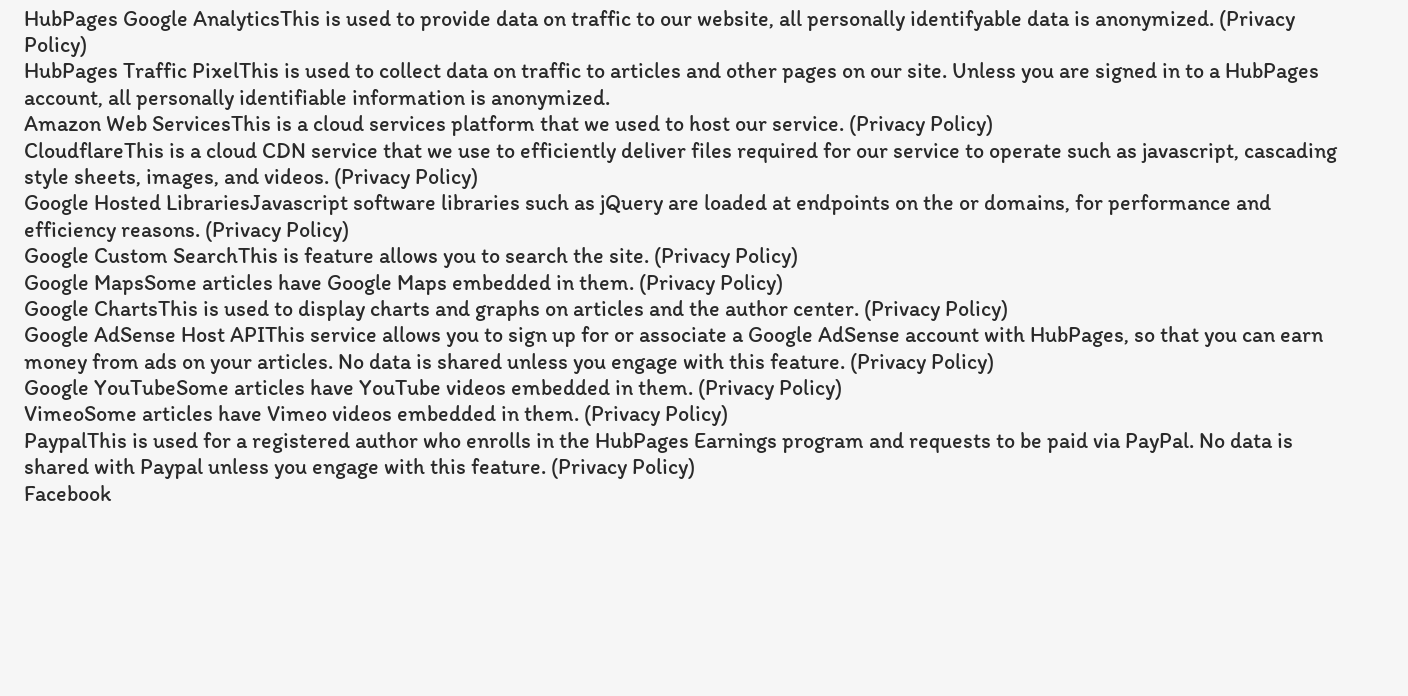HubPages Google AnalyticsThis is used to provide data on traffic to our website, all personally identifyable data is anonymized. (Privacy Policy)
HubPages Traffic PixelThis is used to collect data on traffic to articles and other pages on our site. Unless you are signed in to a HubPages account, all personally identifiable information is anonymized.
Amazon Web ServicesThis is a cloud services platform that we used to host our service. (Privacy Policy)
CloudflareThis is a cloud CDN service that we use to efficiently deliver files required for our service to operate such as javascript, cascading style sheets, images, and videos. (Privacy Policy)
Google Hosted LibrariesJavascript software libraries such as jQuery are loaded at endpoints on the or domains, for performance and efficiency reasons. (Privacy Policy)
Google Custom SearchThis is feature allows you to search the site. (Privacy Policy)
Google MapsSome articles have Google Maps embedded in them. (Privacy Policy)
Google ChartsThis is used to display charts and graphs on articles and the author center. (Privacy Policy)
Google AdSense Host APIThis service allows you to sign up for or associate a Google AdSense account with HubPages, so that you can earn money from ads on your articles. No data is shared unless you engage with this feature. (Privacy Policy)
Google YouTubeSome articles have YouTube videos embedded in them. (Privacy Policy)
VimeoSome articles have Vimeo videos embedded in them. (Privacy Policy)
PaypalThis is used for a registered author who enrolls in the HubPages Earnings program and requests to be paid via PayPal. No data is shared with Paypal unless you engage with this feature. (Privacy Policy)
Facebook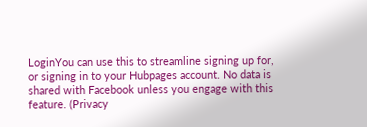LoginYou can use this to streamline signing up for, or signing in to your Hubpages account. No data is shared with Facebook unless you engage with this feature. (Privacy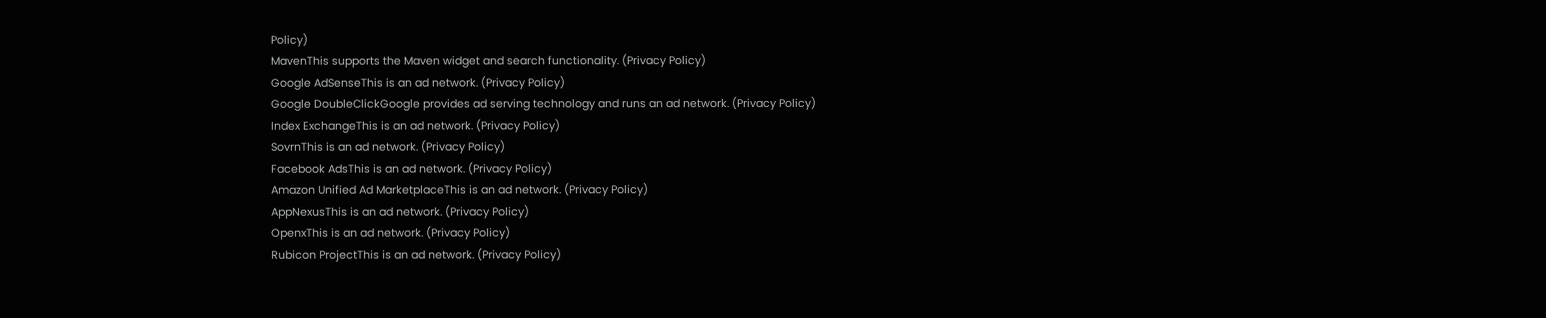Policy)
MavenThis supports the Maven widget and search functionality. (Privacy Policy)
Google AdSenseThis is an ad network. (Privacy Policy)
Google DoubleClickGoogle provides ad serving technology and runs an ad network. (Privacy Policy)
Index ExchangeThis is an ad network. (Privacy Policy)
SovrnThis is an ad network. (Privacy Policy)
Facebook AdsThis is an ad network. (Privacy Policy)
Amazon Unified Ad MarketplaceThis is an ad network. (Privacy Policy)
AppNexusThis is an ad network. (Privacy Policy)
OpenxThis is an ad network. (Privacy Policy)
Rubicon ProjectThis is an ad network. (Privacy Policy)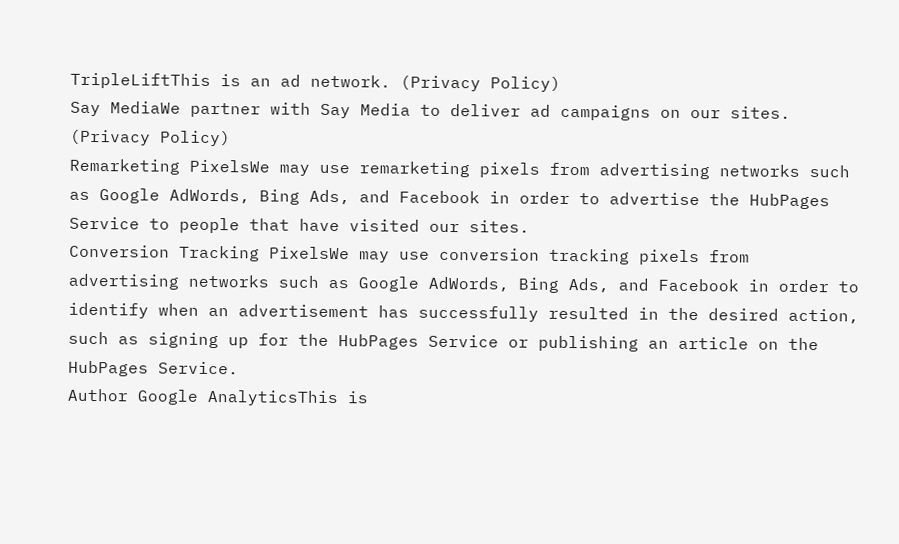TripleLiftThis is an ad network. (Privacy Policy)
Say MediaWe partner with Say Media to deliver ad campaigns on our sites. (Privacy Policy)
Remarketing PixelsWe may use remarketing pixels from advertising networks such as Google AdWords, Bing Ads, and Facebook in order to advertise the HubPages Service to people that have visited our sites.
Conversion Tracking PixelsWe may use conversion tracking pixels from advertising networks such as Google AdWords, Bing Ads, and Facebook in order to identify when an advertisement has successfully resulted in the desired action, such as signing up for the HubPages Service or publishing an article on the HubPages Service.
Author Google AnalyticsThis is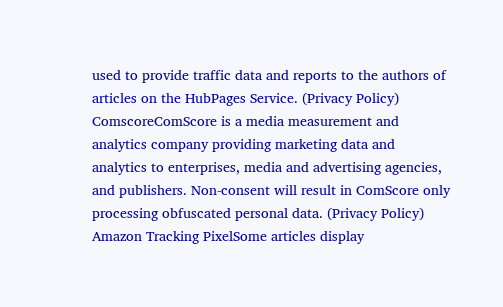used to provide traffic data and reports to the authors of articles on the HubPages Service. (Privacy Policy)
ComscoreComScore is a media measurement and analytics company providing marketing data and analytics to enterprises, media and advertising agencies, and publishers. Non-consent will result in ComScore only processing obfuscated personal data. (Privacy Policy)
Amazon Tracking PixelSome articles display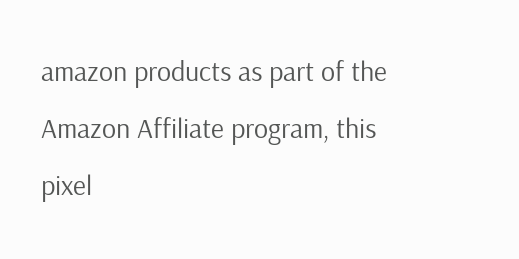amazon products as part of the Amazon Affiliate program, this pixel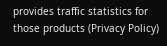provides traffic statistics for those products (Privacy Policy)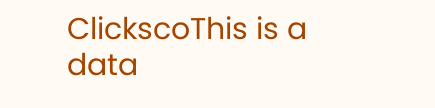ClickscoThis is a data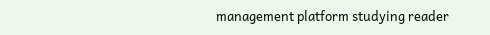management platform studying reader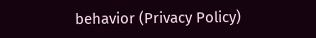behavior (Privacy Policy)